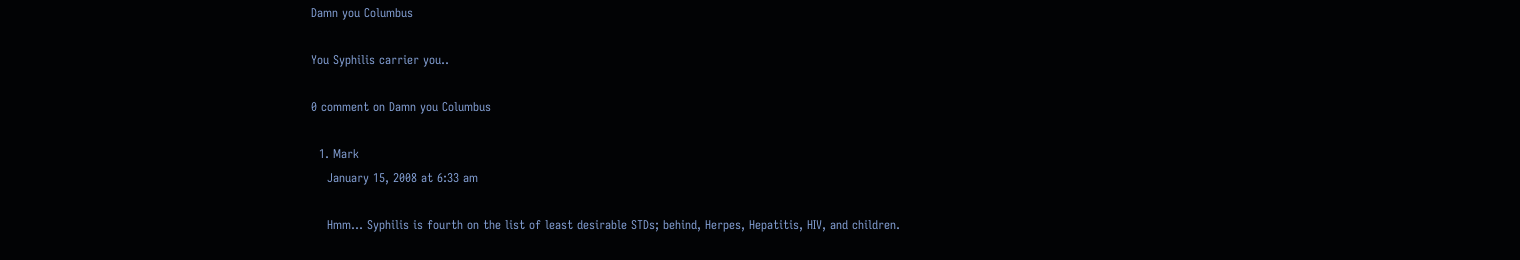Damn you Columbus

You Syphilis carrier you..

0 comment on Damn you Columbus

  1. Mark
    January 15, 2008 at 6:33 am

    Hmm… Syphilis is fourth on the list of least desirable STDs; behind, Herpes, Hepatitis, HIV, and children.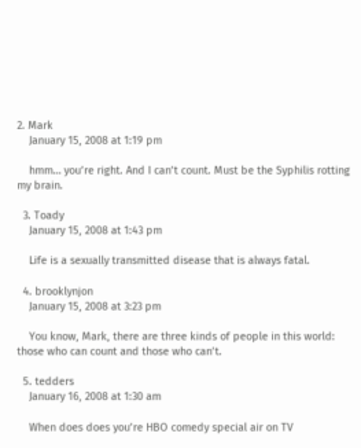2. Mark
    January 15, 2008 at 1:19 pm

    hmm… you’re right. And I can’t count. Must be the Syphilis rotting my brain.

  3. Toady
    January 15, 2008 at 1:43 pm

    Life is a sexually transmitted disease that is always fatal.

  4. brooklynjon
    January 15, 2008 at 3:23 pm

    You know, Mark, there are three kinds of people in this world: those who can count and those who can’t.

  5. tedders
    January 16, 2008 at 1:30 am

    When does does you’re HBO comedy special air on TV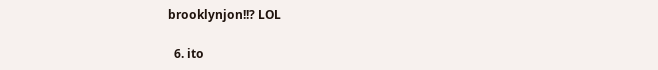brooklynjon!!? LOL

  6. ito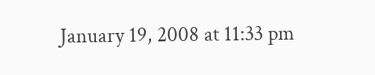January 19, 2008 at 11:33 pm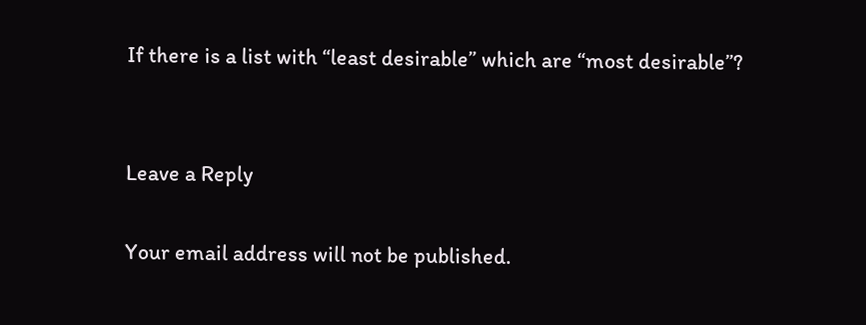If there is a list with “least desirable” which are “most desirable”?


Leave a Reply

Your email address will not be published.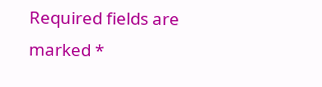Required fields are marked *